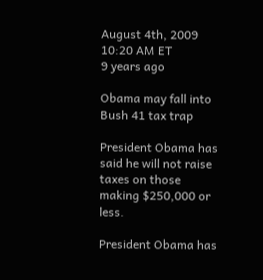August 4th, 2009
10:20 AM ET
9 years ago

Obama may fall into Bush 41 tax trap

President Obama has said he will not raise taxes on those making $250,000 or less.

President Obama has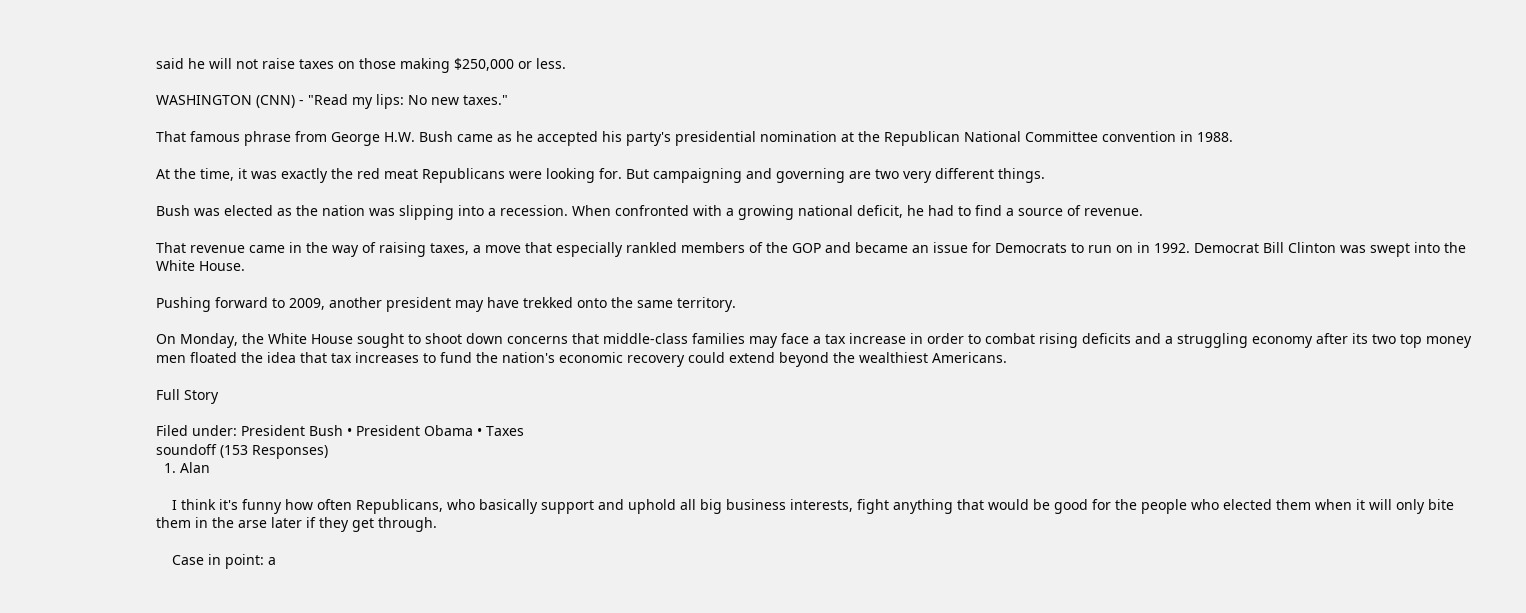said he will not raise taxes on those making $250,000 or less.

WASHINGTON (CNN) - "Read my lips: No new taxes."

That famous phrase from George H.W. Bush came as he accepted his party's presidential nomination at the Republican National Committee convention in 1988.

At the time, it was exactly the red meat Republicans were looking for. But campaigning and governing are two very different things.

Bush was elected as the nation was slipping into a recession. When confronted with a growing national deficit, he had to find a source of revenue.

That revenue came in the way of raising taxes, a move that especially rankled members of the GOP and became an issue for Democrats to run on in 1992. Democrat Bill Clinton was swept into the White House.

Pushing forward to 2009, another president may have trekked onto the same territory.

On Monday, the White House sought to shoot down concerns that middle-class families may face a tax increase in order to combat rising deficits and a struggling economy after its two top money men floated the idea that tax increases to fund the nation's economic recovery could extend beyond the wealthiest Americans.

Full Story

Filed under: President Bush • President Obama • Taxes
soundoff (153 Responses)
  1. Alan

    I think it's funny how often Republicans, who basically support and uphold all big business interests, fight anything that would be good for the people who elected them when it will only bite them in the arse later if they get through.

    Case in point: a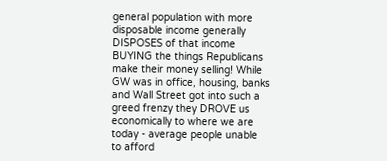general population with more disposable income generally DISPOSES of that income BUYING the things Republicans make their money selling! While GW was in office, housing, banks and Wall Street got into such a greed frenzy they DROVE us economically to where we are today - average people unable to afford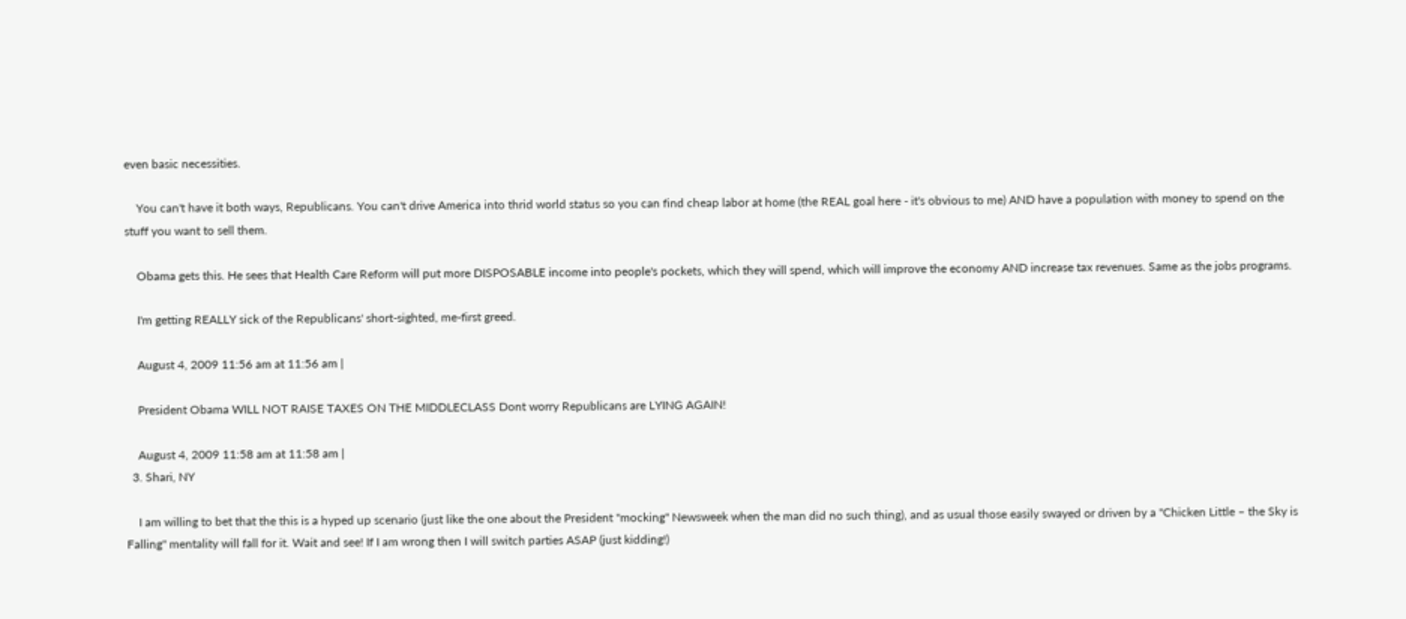even basic necessities.

    You can't have it both ways, Republicans. You can't drive America into thrid world status so you can find cheap labor at home (the REAL goal here - it's obvious to me) AND have a population with money to spend on the stuff you want to sell them.

    Obama gets this. He sees that Health Care Reform will put more DISPOSABLE income into people's pockets, which they will spend, which will improve the economy AND increase tax revenues. Same as the jobs programs.

    I'm getting REALLY sick of the Republicans' short-sighted, me-first greed.

    August 4, 2009 11:56 am at 11:56 am |

    President Obama WILL NOT RAISE TAXES ON THE MIDDLECLASS Dont worry Republicans are LYING AGAIN!

    August 4, 2009 11:58 am at 11:58 am |
  3. Shari, NY

    I am willing to bet that the this is a hyped up scenario (just like the one about the President "mocking" Newsweek when the man did no such thing), and as usual those easily swayed or driven by a "Chicken Little – the Sky is Falling" mentality will fall for it. Wait and see! If I am wrong then I will switch parties ASAP (just kidding!)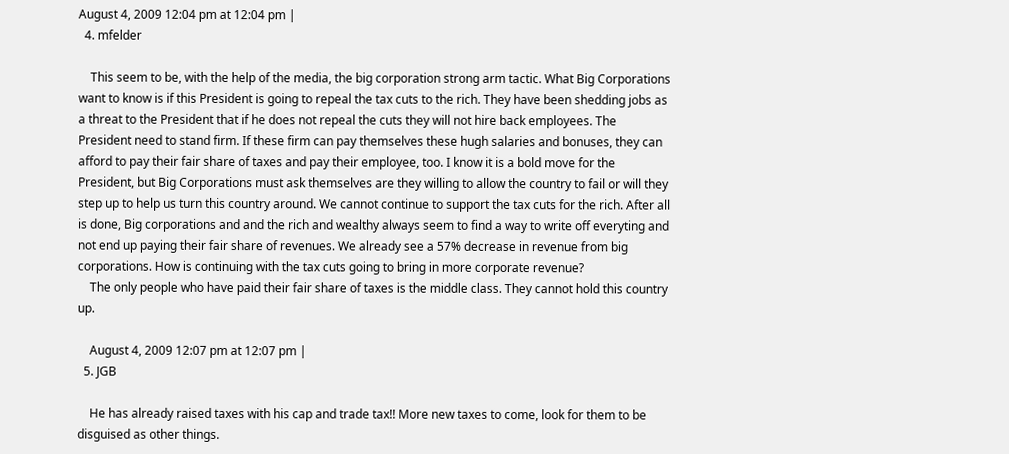August 4, 2009 12:04 pm at 12:04 pm |
  4. mfelder

    This seem to be, with the help of the media, the big corporation strong arm tactic. What Big Corporations want to know is if this President is going to repeal the tax cuts to the rich. They have been shedding jobs as a threat to the President that if he does not repeal the cuts they will not hire back employees. The President need to stand firm. If these firm can pay themselves these hugh salaries and bonuses, they can afford to pay their fair share of taxes and pay their employee, too. I know it is a bold move for the President, but Big Corporations must ask themselves are they willing to allow the country to fail or will they step up to help us turn this country around. We cannot continue to support the tax cuts for the rich. After all is done, Big corporations and and the rich and wealthy always seem to find a way to write off everyting and not end up paying their fair share of revenues. We already see a 57% decrease in revenue from big corporations. How is continuing with the tax cuts going to bring in more corporate revenue?
    The only people who have paid their fair share of taxes is the middle class. They cannot hold this country up.

    August 4, 2009 12:07 pm at 12:07 pm |
  5. JGB

    He has already raised taxes with his cap and trade tax!! More new taxes to come, look for them to be disguised as other things.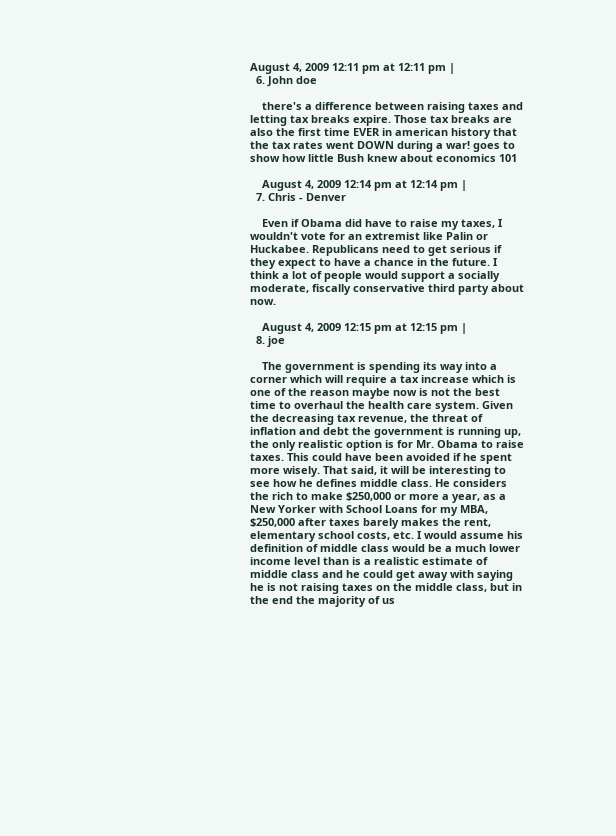August 4, 2009 12:11 pm at 12:11 pm |
  6. John doe

    there's a difference between raising taxes and letting tax breaks expire. Those tax breaks are also the first time EVER in american history that the tax rates went DOWN during a war! goes to show how little Bush knew about economics 101

    August 4, 2009 12:14 pm at 12:14 pm |
  7. Chris - Denver

    Even if Obama did have to raise my taxes, I wouldn't vote for an extremist like Palin or Huckabee. Republicans need to get serious if they expect to have a chance in the future. I think a lot of people would support a socially moderate, fiscally conservative third party about now.

    August 4, 2009 12:15 pm at 12:15 pm |
  8. joe

    The government is spending its way into a corner which will require a tax increase which is one of the reason maybe now is not the best time to overhaul the health care system. Given the decreasing tax revenue, the threat of inflation and debt the government is running up, the only realistic option is for Mr. Obama to raise taxes. This could have been avoided if he spent more wisely. That said, it will be interesting to see how he defines middle class. He considers the rich to make $250,000 or more a year, as a New Yorker with School Loans for my MBA, $250,000 after taxes barely makes the rent, elementary school costs, etc. I would assume his definition of middle class would be a much lower income level than is a realistic estimate of middle class and he could get away with saying he is not raising taxes on the middle class, but in the end the majority of us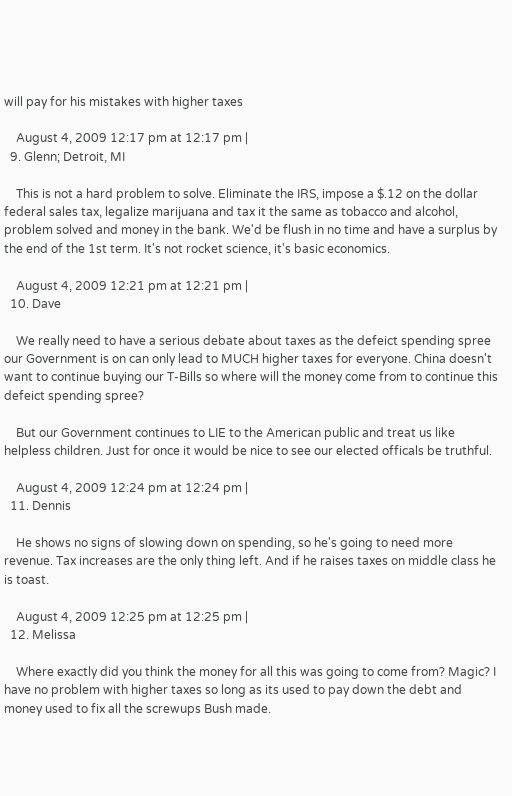will pay for his mistakes with higher taxes

    August 4, 2009 12:17 pm at 12:17 pm |
  9. Glenn; Detroit, MI

    This is not a hard problem to solve. Eliminate the IRS, impose a $.12 on the dollar federal sales tax, legalize marijuana and tax it the same as tobacco and alcohol, problem solved and money in the bank. We'd be flush in no time and have a surplus by the end of the 1st term. It's not rocket science, it's basic economics.

    August 4, 2009 12:21 pm at 12:21 pm |
  10. Dave

    We really need to have a serious debate about taxes as the defeict spending spree our Government is on can only lead to MUCH higher taxes for everyone. China doesn't want to continue buying our T-Bills so where will the money come from to continue this defeict spending spree?

    But our Government continues to LIE to the American public and treat us like helpless children. Just for once it would be nice to see our elected officals be truthful.

    August 4, 2009 12:24 pm at 12:24 pm |
  11. Dennis

    He shows no signs of slowing down on spending, so he's going to need more revenue. Tax increases are the only thing left. And if he raises taxes on middle class he is toast.

    August 4, 2009 12:25 pm at 12:25 pm |
  12. Melissa

    Where exactly did you think the money for all this was going to come from? Magic? I have no problem with higher taxes so long as its used to pay down the debt and money used to fix all the screwups Bush made.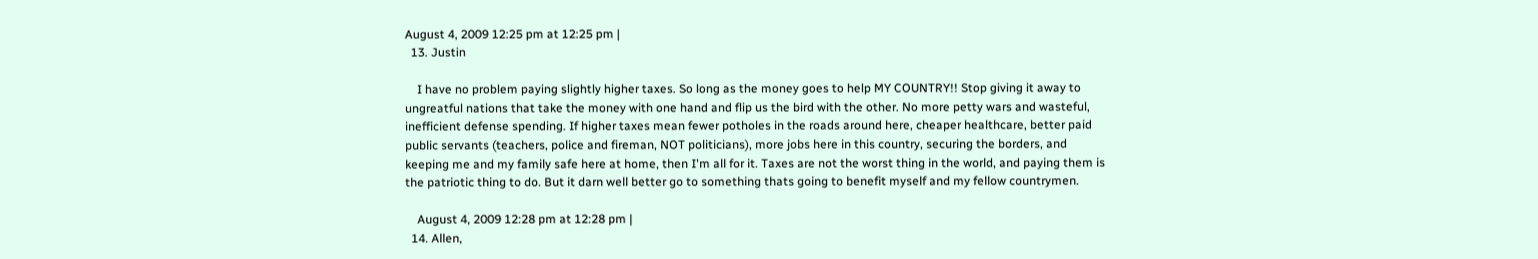August 4, 2009 12:25 pm at 12:25 pm |
  13. Justin

    I have no problem paying slightly higher taxes. So long as the money goes to help MY COUNTRY!! Stop giving it away to ungreatful nations that take the money with one hand and flip us the bird with the other. No more petty wars and wasteful, inefficient defense spending. If higher taxes mean fewer potholes in the roads around here, cheaper healthcare, better paid public servants (teachers, police and fireman, NOT politicians), more jobs here in this country, securing the borders, and keeping me and my family safe here at home, then I'm all for it. Taxes are not the worst thing in the world, and paying them is the patriotic thing to do. But it darn well better go to something thats going to benefit myself and my fellow countrymen.

    August 4, 2009 12:28 pm at 12:28 pm |
  14. Allen,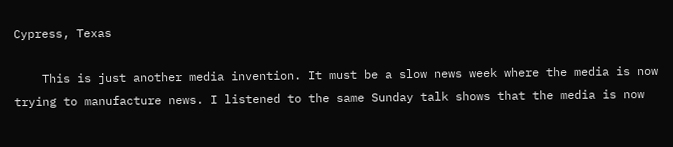Cypress, Texas

    This is just another media invention. It must be a slow news week where the media is now trying to manufacture news. I listened to the same Sunday talk shows that the media is now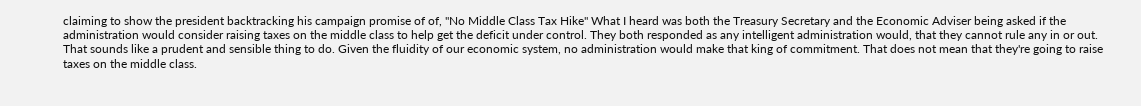claiming to show the president backtracking his campaign promise of of, "No Middle Class Tax Hike" What I heard was both the Treasury Secretary and the Economic Adviser being asked if the administration would consider raising taxes on the middle class to help get the deficit under control. They both responded as any intelligent administration would, that they cannot rule any in or out. That sounds like a prudent and sensible thing to do. Given the fluidity of our economic system, no administration would make that king of commitment. That does not mean that they're going to raise taxes on the middle class.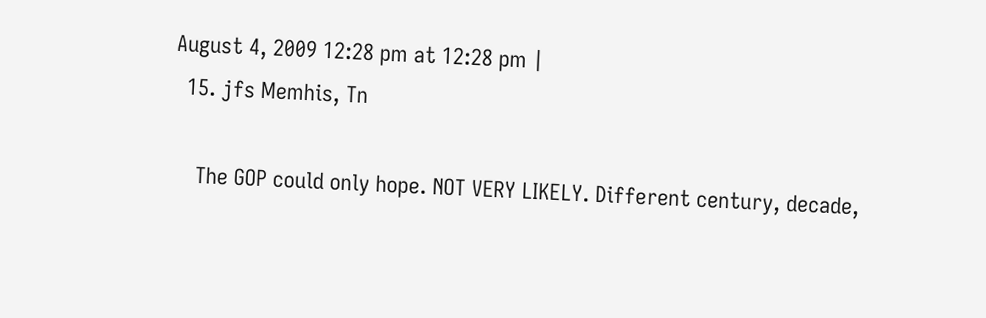August 4, 2009 12:28 pm at 12:28 pm |
  15. jfs Memhis, Tn

    The GOP could only hope. NOT VERY LIKELY. Different century, decade,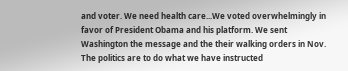and voter. We need health care...We voted overwhelmingly in favor of President Obama and his platform. We sent Washington the message and the their walking orders in Nov. The politics are to do what we have instructed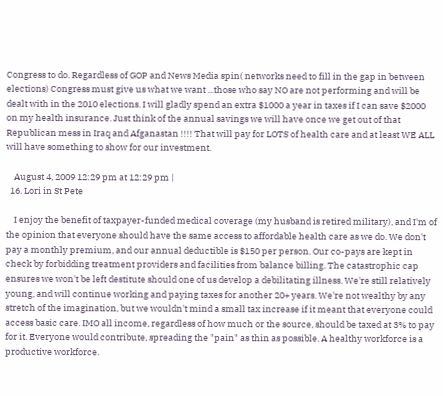Congress to do. Regardless of GOP and News Media spin( networks need to fill in the gap in between elections) Congress must give us what we want ...those who say NO are not performing and will be dealt with in the 2010 elections. I will gladly spend an extra $1000 a year in taxes if I can save $2000 on my health insurance. Just think of the annual savings we will have once we get out of that Republican mess in Iraq and Afganastan !!!! That will pay for LOTS of health care and at least WE ALL will have something to show for our investment.

    August 4, 2009 12:29 pm at 12:29 pm |
  16. Lori in St Pete

    I enjoy the benefit of taxpayer-funded medical coverage (my husband is retired military), and I'm of the opinion that everyone should have the same access to affordable health care as we do. We don't pay a monthly premium, and our annual deductible is $150 per person. Our co-pays are kept in check by forbidding treatment providers and facilities from balance billing. The catastrophic cap ensures we won't be left destitute should one of us develop a debilitating illness. We're still relatively young, and will continue working and paying taxes for another 20+ years. We're not wealthy by any stretch of the imagination, but we wouldn't mind a small tax increase if it meant that everyone could access basic care. IMO all income, regardless of how much or the source, should be taxed at 3% to pay for it. Everyone would contribute, spreading the "pain" as thin as possible. A healthy workforce is a productive workforce.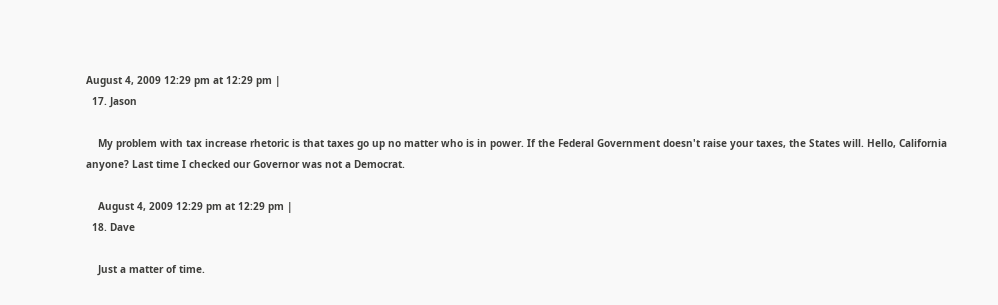August 4, 2009 12:29 pm at 12:29 pm |
  17. Jason

    My problem with tax increase rhetoric is that taxes go up no matter who is in power. If the Federal Government doesn't raise your taxes, the States will. Hello, California anyone? Last time I checked our Governor was not a Democrat.

    August 4, 2009 12:29 pm at 12:29 pm |
  18. Dave

    Just a matter of time.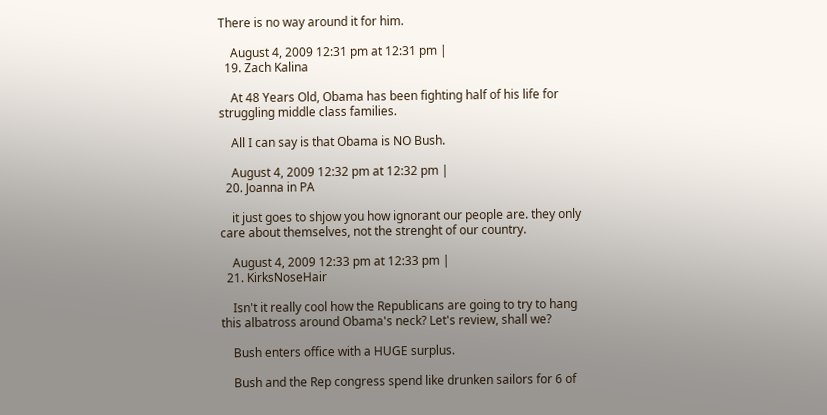There is no way around it for him.

    August 4, 2009 12:31 pm at 12:31 pm |
  19. Zach Kalina

    At 48 Years Old, Obama has been fighting half of his life for struggling middle class families.

    All I can say is that Obama is NO Bush.

    August 4, 2009 12:32 pm at 12:32 pm |
  20. Joanna in PA

    it just goes to shjow you how ignorant our people are. they only care about themselves, not the strenght of our country.

    August 4, 2009 12:33 pm at 12:33 pm |
  21. KirksNoseHair

    Isn't it really cool how the Republicans are going to try to hang this albatross around Obama's neck? Let's review, shall we?

    Bush enters office with a HUGE surplus.

    Bush and the Rep congress spend like drunken sailors for 6 of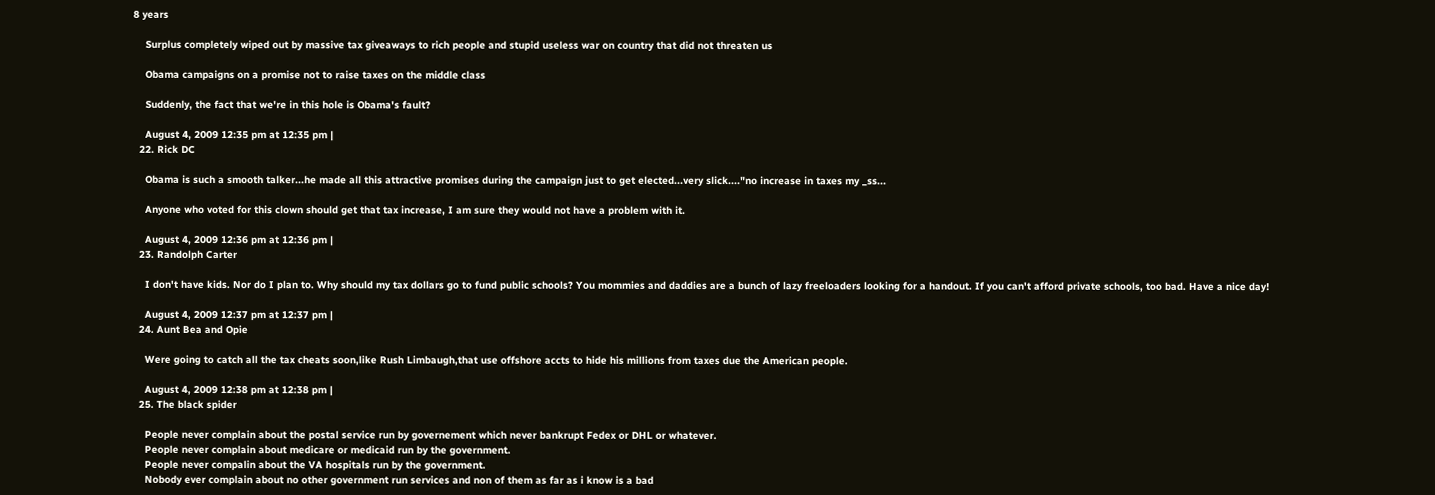8 years

    Surplus completely wiped out by massive tax giveaways to rich people and stupid useless war on country that did not threaten us

    Obama campaigns on a promise not to raise taxes on the middle class

    Suddenly, the fact that we're in this hole is Obama's fault?

    August 4, 2009 12:35 pm at 12:35 pm |
  22. Rick DC

    Obama is such a smooth talker...he made all this attractive promises during the campaign just to get elected...very slick...."no increase in taxes my _ss...

    Anyone who voted for this clown should get that tax increase, I am sure they would not have a problem with it.

    August 4, 2009 12:36 pm at 12:36 pm |
  23. Randolph Carter

    I don't have kids. Nor do I plan to. Why should my tax dollars go to fund public schools? You mommies and daddies are a bunch of lazy freeloaders looking for a handout. If you can't afford private schools, too bad. Have a nice day!

    August 4, 2009 12:37 pm at 12:37 pm |
  24. Aunt Bea and Opie

    Were going to catch all the tax cheats soon,like Rush Limbaugh,that use offshore accts to hide his millions from taxes due the American people.

    August 4, 2009 12:38 pm at 12:38 pm |
  25. The black spider

    People never complain about the postal service run by governement which never bankrupt Fedex or DHL or whatever.
    People never complain about medicare or medicaid run by the government.
    People never compalin about the VA hospitals run by the government.
    Nobody ever complain about no other government run services and non of them as far as i know is a bad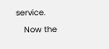service.
    Now the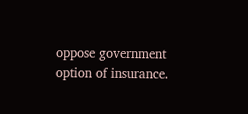oppose government option of insurance.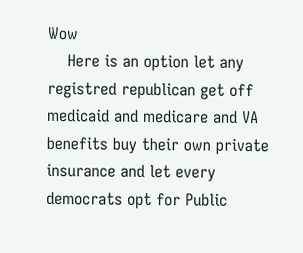Wow
    Here is an option let any registred republican get off medicaid and medicare and VA benefits buy their own private insurance and let every democrats opt for Public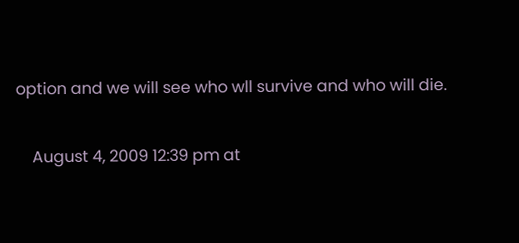option and we will see who wll survive and who will die.

    August 4, 2009 12:39 pm at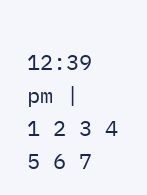12:39 pm |
1 2 3 4 5 6 7